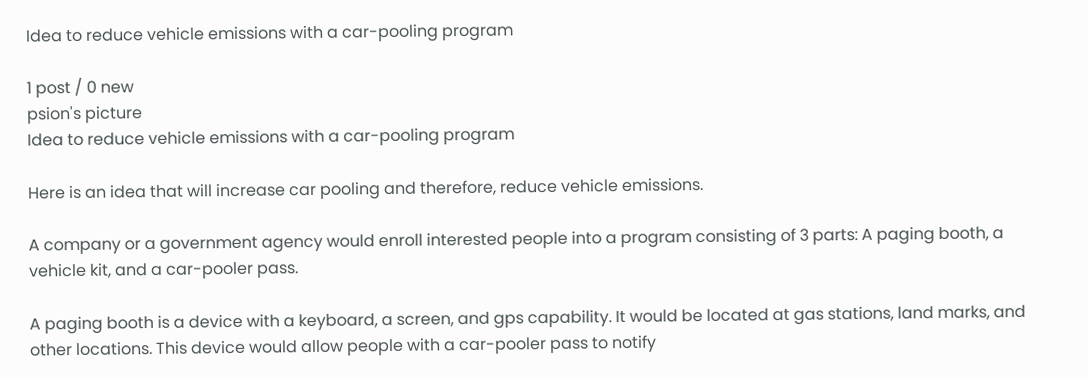Idea to reduce vehicle emissions with a car-pooling program

1 post / 0 new
psion's picture
Idea to reduce vehicle emissions with a car-pooling program

Here is an idea that will increase car pooling and therefore, reduce vehicle emissions.

A company or a government agency would enroll interested people into a program consisting of 3 parts: A paging booth, a vehicle kit, and a car-pooler pass.

A paging booth is a device with a keyboard, a screen, and gps capability. It would be located at gas stations, land marks, and other locations. This device would allow people with a car-pooler pass to notify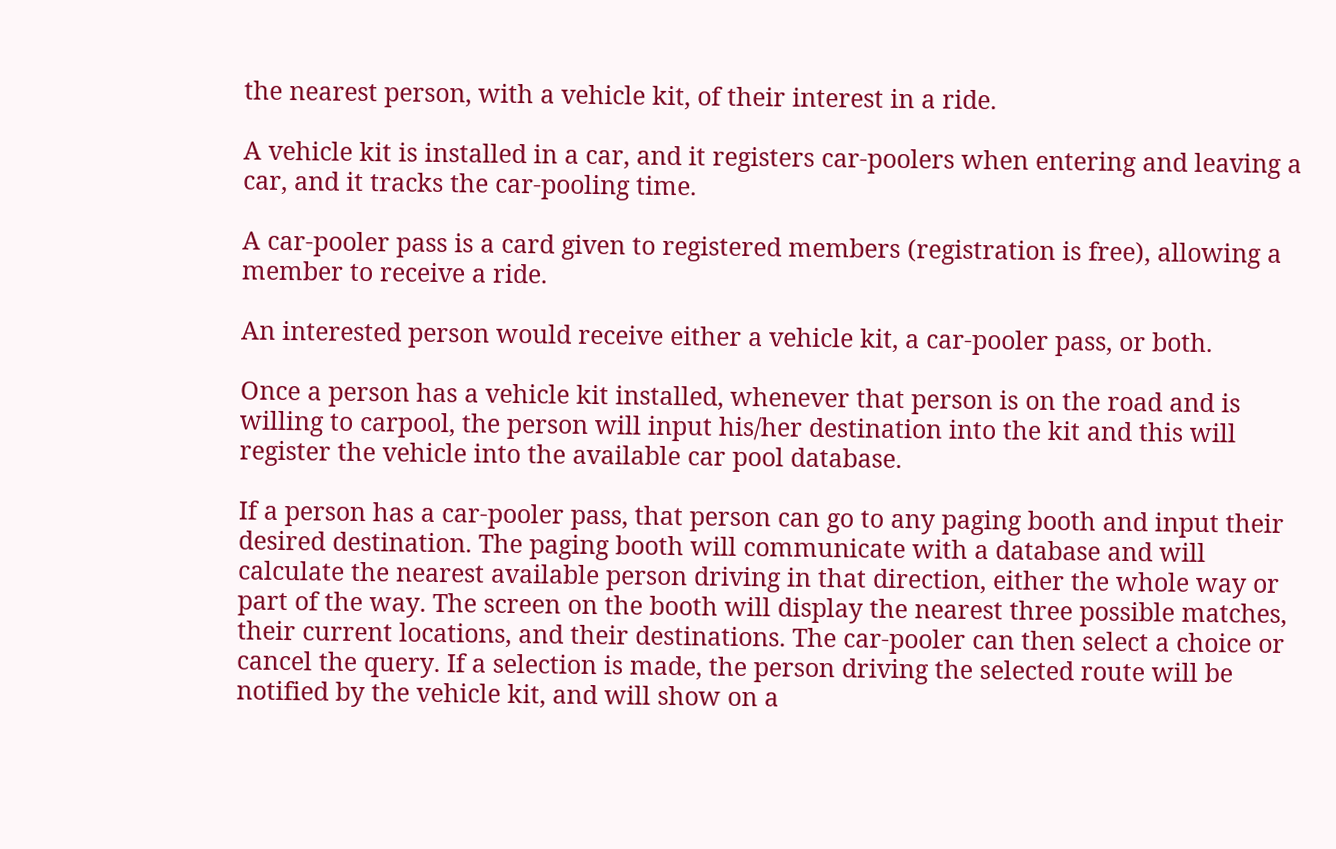the nearest person, with a vehicle kit, of their interest in a ride.

A vehicle kit is installed in a car, and it registers car-poolers when entering and leaving a car, and it tracks the car-pooling time.

A car-pooler pass is a card given to registered members (registration is free), allowing a member to receive a ride.

An interested person would receive either a vehicle kit, a car-pooler pass, or both.

Once a person has a vehicle kit installed, whenever that person is on the road and is willing to carpool, the person will input his/her destination into the kit and this will register the vehicle into the available car pool database.

If a person has a car-pooler pass, that person can go to any paging booth and input their desired destination. The paging booth will communicate with a database and will calculate the nearest available person driving in that direction, either the whole way or part of the way. The screen on the booth will display the nearest three possible matches, their current locations, and their destinations. The car-pooler can then select a choice or cancel the query. If a selection is made, the person driving the selected route will be notified by the vehicle kit, and will show on a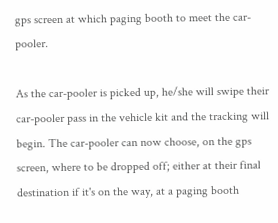gps screen at which paging booth to meet the car-pooler.

As the car-pooler is picked up, he/she will swipe their car-pooler pass in the vehicle kit and the tracking will begin. The car-pooler can now choose, on the gps screen, where to be dropped off; either at their final destination if it's on the way, at a paging booth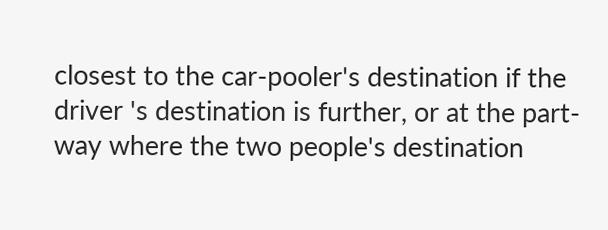closest to the car-pooler's destination if the driver 's destination is further, or at the part-way where the two people's destination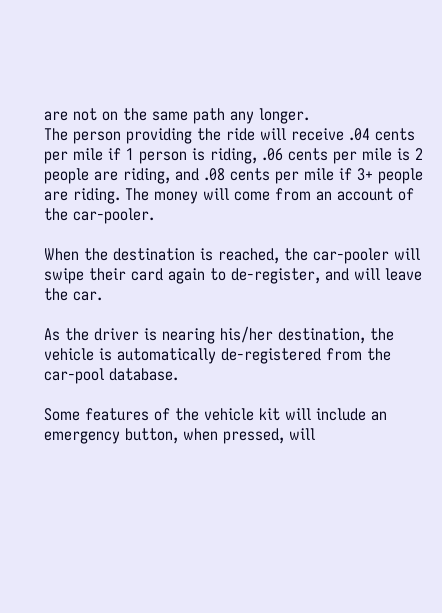are not on the same path any longer.
The person providing the ride will receive .04 cents per mile if 1 person is riding, .06 cents per mile is 2 people are riding, and .08 cents per mile if 3+ people are riding. The money will come from an account of the car-pooler.

When the destination is reached, the car-pooler will swipe their card again to de-register, and will leave the car.

As the driver is nearing his/her destination, the vehicle is automatically de-registered from the car-pool database.

Some features of the vehicle kit will include an emergency button, when pressed, will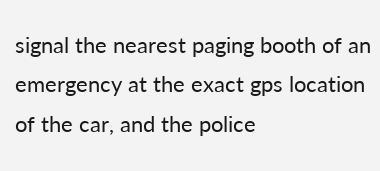signal the nearest paging booth of an emergency at the exact gps location of the car, and the police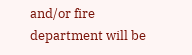and/or fire department will be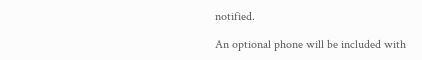notified.

An optional phone will be included with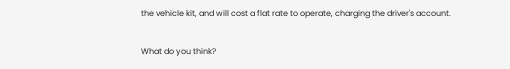the vehicle kit, and will cost a flat rate to operate, charging the driver's account.

What do you think?